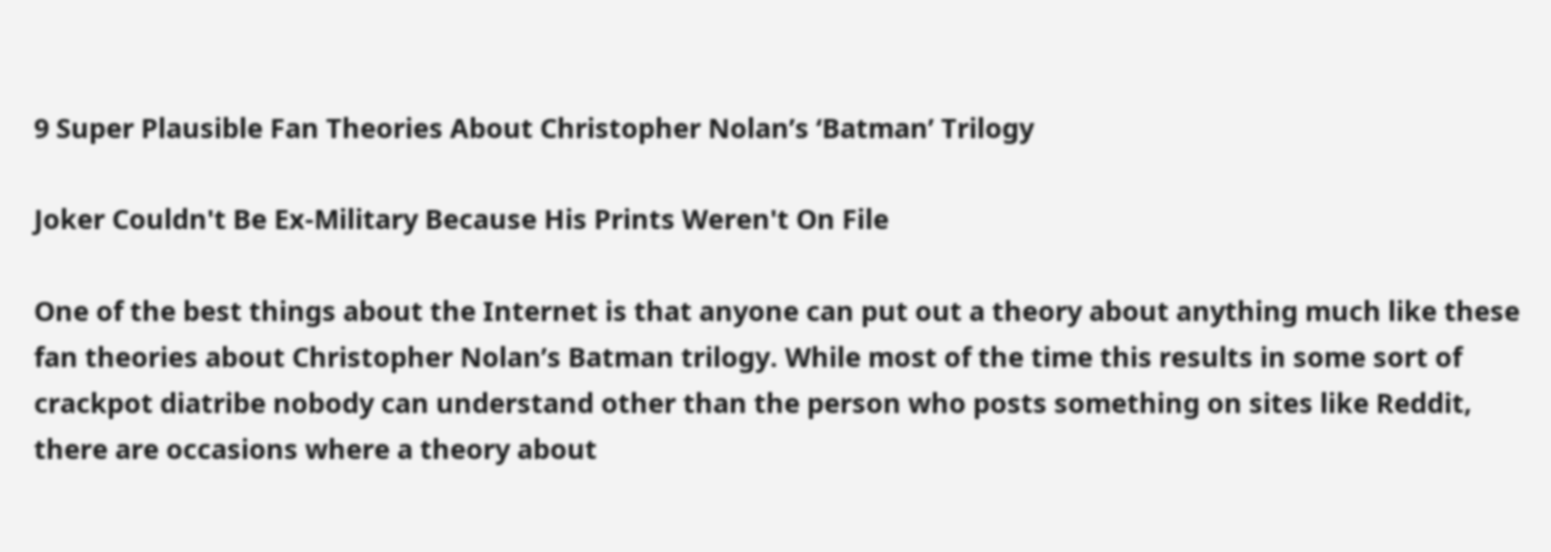9 Super Plausible Fan Theories About Christopher Nolan’s ‘Batman’ Trilogy

Joker Couldn't Be Ex-Military Because His Prints Weren't On File

One of the best things about the Internet is that anyone can put out a theory about anything much like these fan theories about Christopher Nolan’s Batman trilogy. While most of the time this results in some sort of crackpot diatribe nobody can understand other than the person who posts something on sites like Reddit, there are occasions where a theory about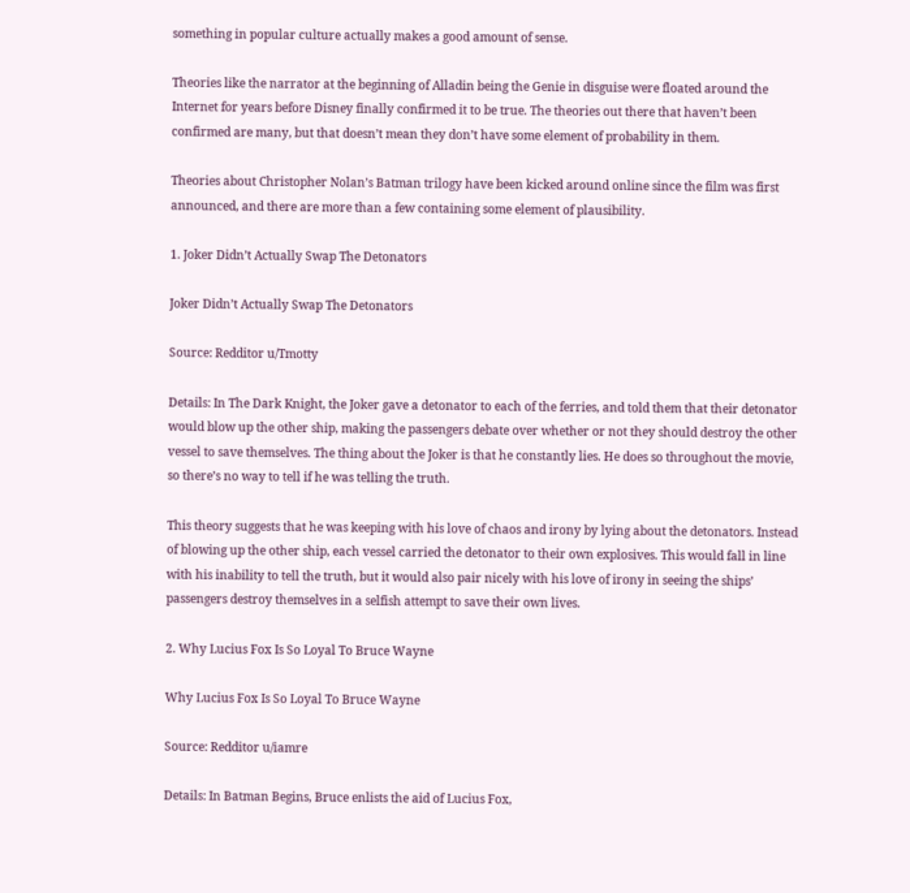something in popular culture actually makes a good amount of sense.

Theories like the narrator at the beginning of Alladin being the Genie in disguise were floated around the Internet for years before Disney finally confirmed it to be true. The theories out there that haven’t been confirmed are many, but that doesn’t mean they don’t have some element of probability in them.

Theories about Christopher Nolan’s Batman trilogy have been kicked around online since the film was first announced, and there are more than a few containing some element of plausibility.

1. Joker Didn’t Actually Swap The Detonators

Joker Didn’t Actually Swap The Detonators

Source: Redditor u/Tmotty

Details: In The Dark Knight, the Joker gave a detonator to each of the ferries, and told them that their detonator would blow up the other ship, making the passengers debate over whether or not they should destroy the other vessel to save themselves. The thing about the Joker is that he constantly lies. He does so throughout the movie, so there’s no way to tell if he was telling the truth.

This theory suggests that he was keeping with his love of chaos and irony by lying about the detonators. Instead of blowing up the other ship, each vessel carried the detonator to their own explosives. This would fall in line with his inability to tell the truth, but it would also pair nicely with his love of irony in seeing the ships’ passengers destroy themselves in a selfish attempt to save their own lives.

2. Why Lucius Fox Is So Loyal To Bruce Wayne

Why Lucius Fox Is So Loyal To Bruce Wayne

Source: Redditor u/iamre

Details: In Batman Begins, Bruce enlists the aid of Lucius Fox,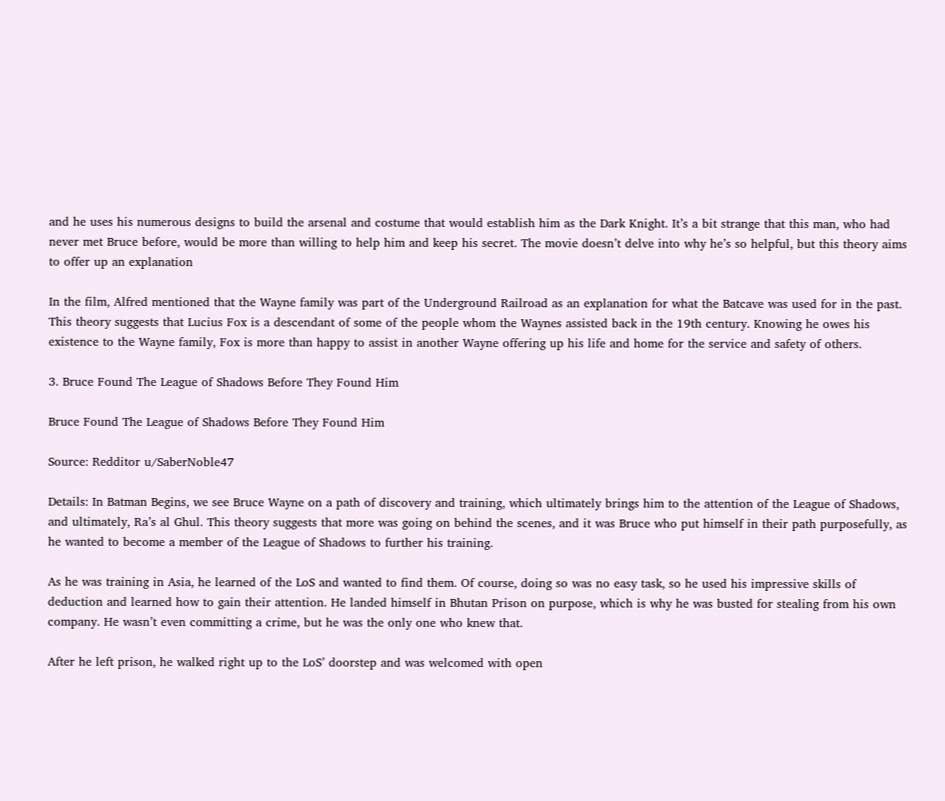and he uses his numerous designs to build the arsenal and costume that would establish him as the Dark Knight. It’s a bit strange that this man, who had never met Bruce before, would be more than willing to help him and keep his secret. The movie doesn’t delve into why he’s so helpful, but this theory aims to offer up an explanation

In the film, Alfred mentioned that the Wayne family was part of the Underground Railroad as an explanation for what the Batcave was used for in the past. This theory suggests that Lucius Fox is a descendant of some of the people whom the Waynes assisted back in the 19th century. Knowing he owes his existence to the Wayne family, Fox is more than happy to assist in another Wayne offering up his life and home for the service and safety of others.

3. Bruce Found The League of Shadows Before They Found Him

Bruce Found The League of Shadows Before They Found Him

Source: Redditor u/SaberNoble47

Details: In Batman Begins, we see Bruce Wayne on a path of discovery and training, which ultimately brings him to the attention of the League of Shadows, and ultimately, Ra’s al Ghul. This theory suggests that more was going on behind the scenes, and it was Bruce who put himself in their path purposefully, as he wanted to become a member of the League of Shadows to further his training.

As he was training in Asia, he learned of the LoS and wanted to find them. Of course, doing so was no easy task, so he used his impressive skills of deduction and learned how to gain their attention. He landed himself in Bhutan Prison on purpose, which is why he was busted for stealing from his own company. He wasn’t even committing a crime, but he was the only one who knew that.

After he left prison, he walked right up to the LoS’ doorstep and was welcomed with open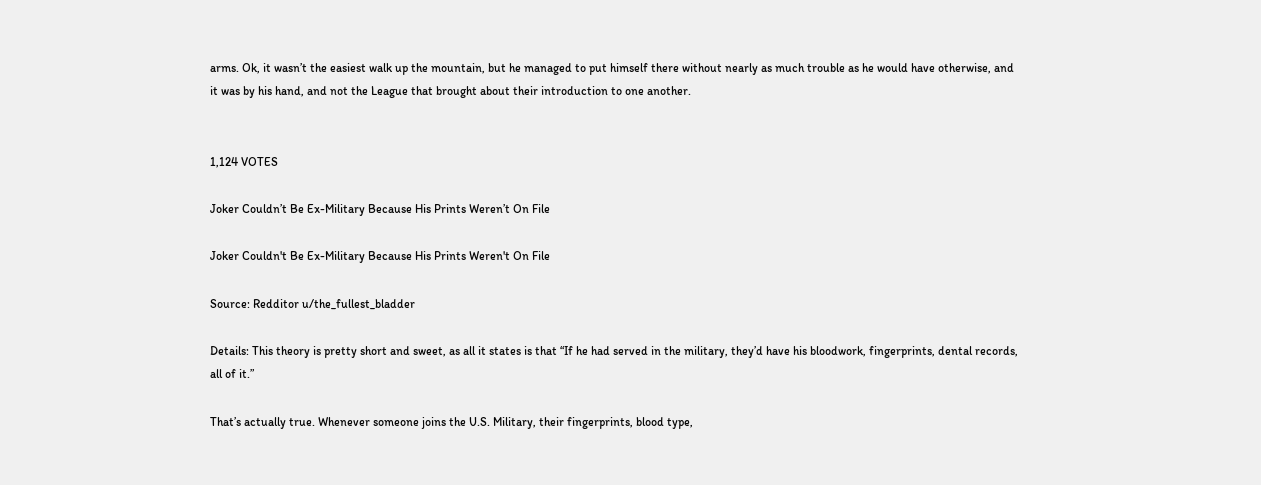arms. Ok, it wasn’t the easiest walk up the mountain, but he managed to put himself there without nearly as much trouble as he would have otherwise, and it was by his hand, and not the League that brought about their introduction to one another.


1,124 VOTES

Joker Couldn’t Be Ex-Military Because His Prints Weren’t On File

Joker Couldn't Be Ex-Military Because His Prints Weren't On File

Source: Redditor u/the_fullest_bladder

Details: This theory is pretty short and sweet, as all it states is that “If he had served in the military, they’d have his bloodwork, fingerprints, dental records, all of it.”

That’s actually true. Whenever someone joins the U.S. Military, their fingerprints, blood type,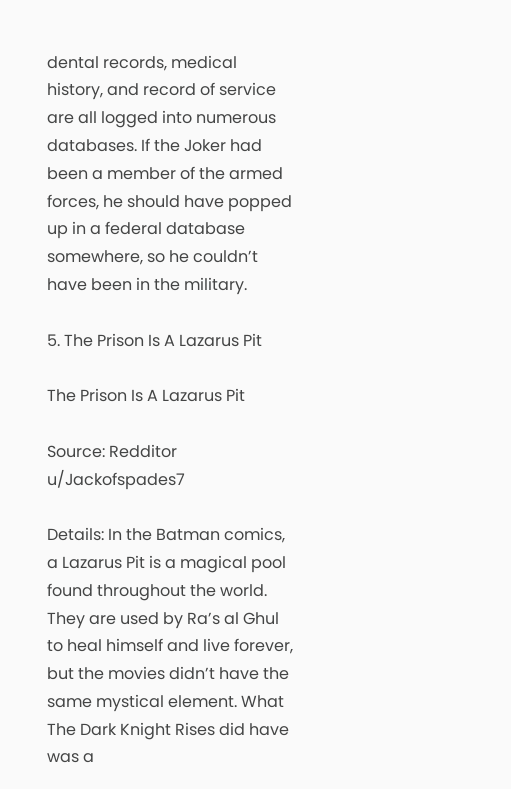dental records, medical history, and record of service are all logged into numerous databases. If the Joker had been a member of the armed forces, he should have popped up in a federal database somewhere, so he couldn’t have been in the military.

5. The Prison Is A Lazarus Pit

The Prison Is A Lazarus Pit

Source: Redditor u/Jackofspades7

Details: In the Batman comics, a Lazarus Pit is a magical pool found throughout the world. They are used by Ra’s al Ghul to heal himself and live forever, but the movies didn’t have the same mystical element. What The Dark Knight Rises did have was a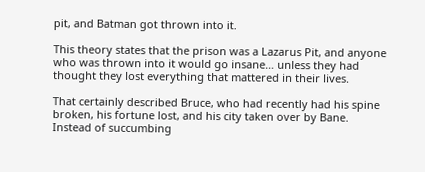pit, and Batman got thrown into it.

This theory states that the prison was a Lazarus Pit, and anyone who was thrown into it would go insane… unless they had thought they lost everything that mattered in their lives.

That certainly described Bruce, who had recently had his spine broken, his fortune lost, and his city taken over by Bane. Instead of succumbing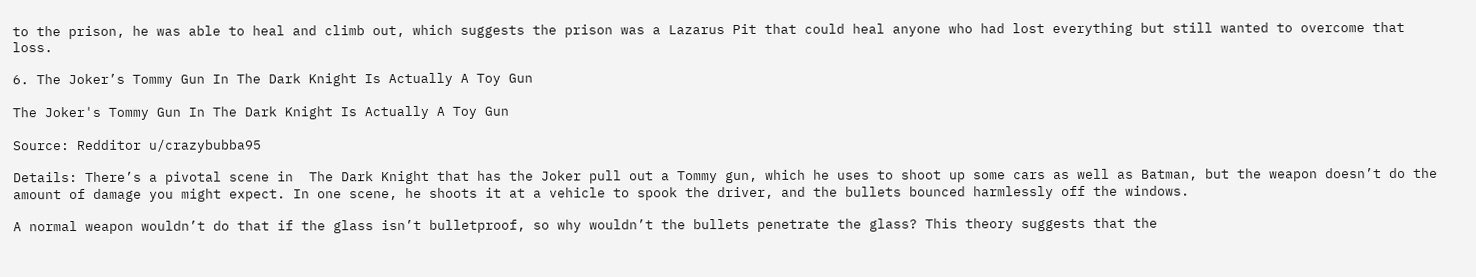to the prison, he was able to heal and climb out, which suggests the prison was a Lazarus Pit that could heal anyone who had lost everything but still wanted to overcome that loss.

6. The Joker’s Tommy Gun In The Dark Knight Is Actually A Toy Gun

The Joker's Tommy Gun In The Dark Knight Is Actually A Toy Gun

Source: Redditor u/crazybubba95

Details: There’s a pivotal scene in  The Dark Knight that has the Joker pull out a Tommy gun, which he uses to shoot up some cars as well as Batman, but the weapon doesn’t do the amount of damage you might expect. In one scene, he shoots it at a vehicle to spook the driver, and the bullets bounced harmlessly off the windows.

A normal weapon wouldn’t do that if the glass isn’t bulletproof, so why wouldn’t the bullets penetrate the glass? This theory suggests that the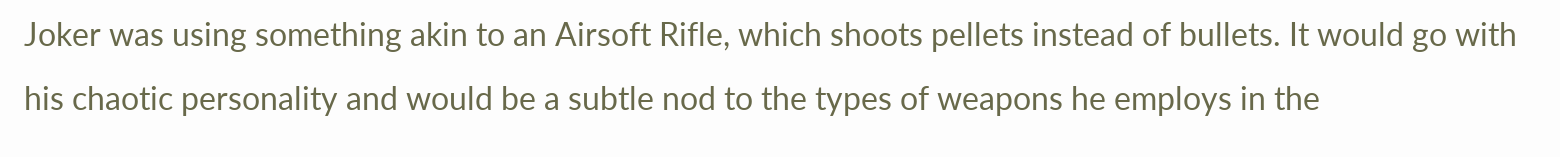Joker was using something akin to an Airsoft Rifle, which shoots pellets instead of bullets. It would go with his chaotic personality and would be a subtle nod to the types of weapons he employs in the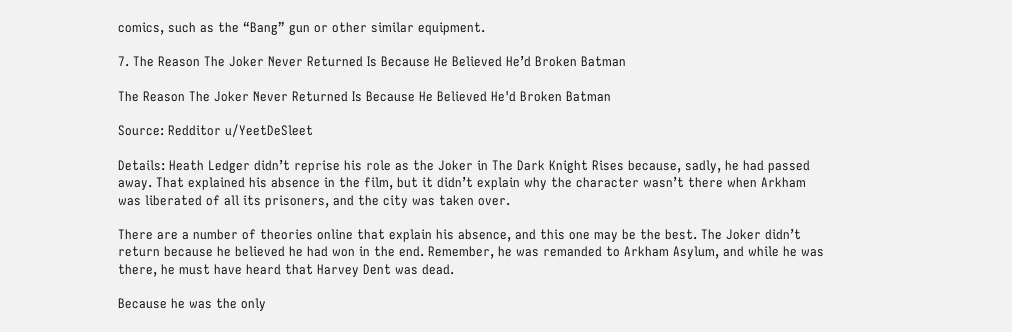comics, such as the “Bang” gun or other similar equipment.

7. The Reason The Joker Never Returned Is Because He Believed He’d Broken Batman

The Reason The Joker Never Returned Is Because He Believed He'd Broken Batman

Source: Redditor u/YeetDeSleet

Details: Heath Ledger didn’t reprise his role as the Joker in The Dark Knight Rises because, sadly, he had passed away. That explained his absence in the film, but it didn’t explain why the character wasn’t there when Arkham was liberated of all its prisoners, and the city was taken over.

There are a number of theories online that explain his absence, and this one may be the best. The Joker didn’t return because he believed he had won in the end. Remember, he was remanded to Arkham Asylum, and while he was there, he must have heard that Harvey Dent was dead.

Because he was the only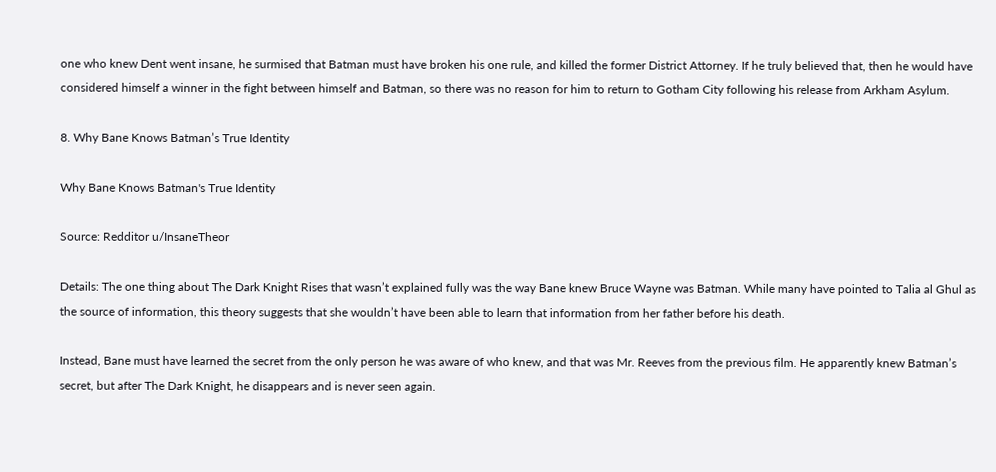one who knew Dent went insane, he surmised that Batman must have broken his one rule, and killed the former District Attorney. If he truly believed that, then he would have considered himself a winner in the fight between himself and Batman, so there was no reason for him to return to Gotham City following his release from Arkham Asylum.

8. Why Bane Knows Batman’s True Identity

Why Bane Knows Batman's True Identity

Source: Redditor u/InsaneTheor

Details: The one thing about The Dark Knight Rises that wasn’t explained fully was the way Bane knew Bruce Wayne was Batman. While many have pointed to Talia al Ghul as the source of information, this theory suggests that she wouldn’t have been able to learn that information from her father before his death.

Instead, Bane must have learned the secret from the only person he was aware of who knew, and that was Mr. Reeves from the previous film. He apparently knew Batman’s secret, but after The Dark Knight, he disappears and is never seen again.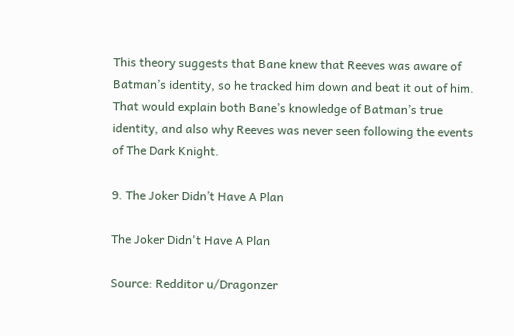This theory suggests that Bane knew that Reeves was aware of Batman’s identity, so he tracked him down and beat it out of him. That would explain both Bane’s knowledge of Batman’s true identity, and also why Reeves was never seen following the events of The Dark Knight.

9. The Joker Didn’t Have A Plan

The Joker Didn't Have A Plan

Source: Redditor u/Dragonzer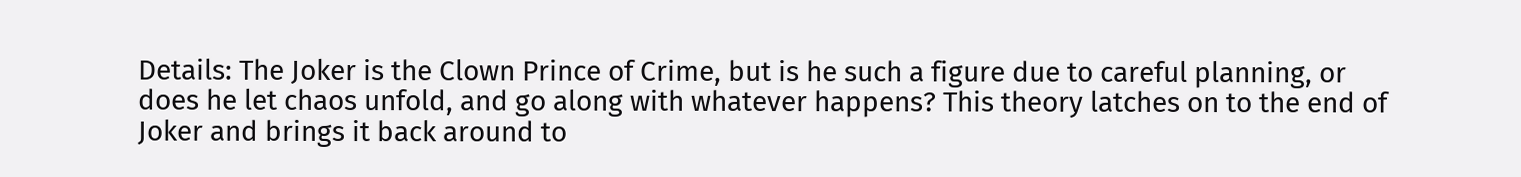Details: The Joker is the Clown Prince of Crime, but is he such a figure due to careful planning, or does he let chaos unfold, and go along with whatever happens? This theory latches on to the end of Joker and brings it back around to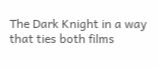The Dark Knight in a way that ties both films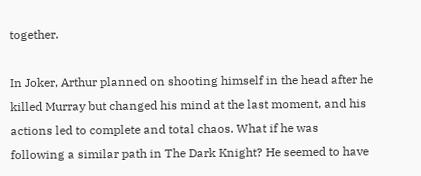together.

In Joker, Arthur planned on shooting himself in the head after he killed Murray but changed his mind at the last moment, and his actions led to complete and total chaos. What if he was following a similar path in The Dark Knight? He seemed to have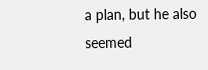a plan, but he also seemed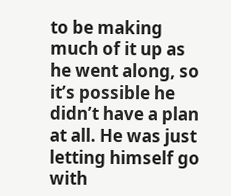to be making much of it up as he went along, so it’s possible he didn’t have a plan at all. He was just letting himself go with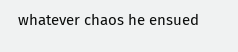whatever chaos he ensued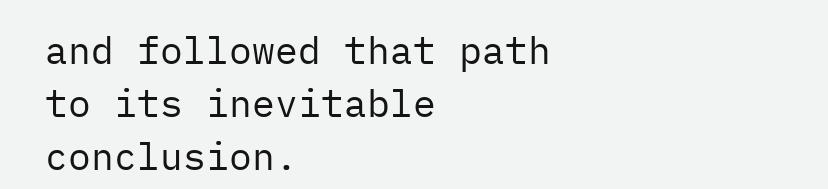and followed that path to its inevitable conclusion.